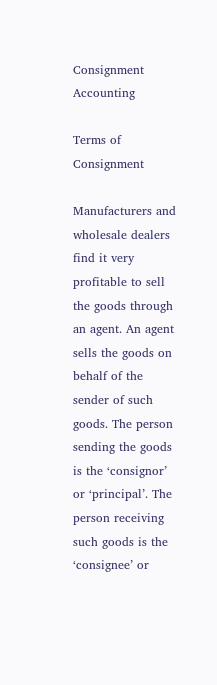Consignment Accounting

Terms of Consignment

Manufacturers and wholesale dealers find it very profitable to sell the goods through an agent. An agent sells the goods on behalf of the sender of such goods. The person sending the goods is the ‘consignor’ or ‘principal’. The person receiving such goods is the ‘consignee’ or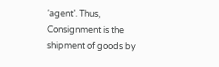‘agent’. Thus, Consignment is the shipment of goods by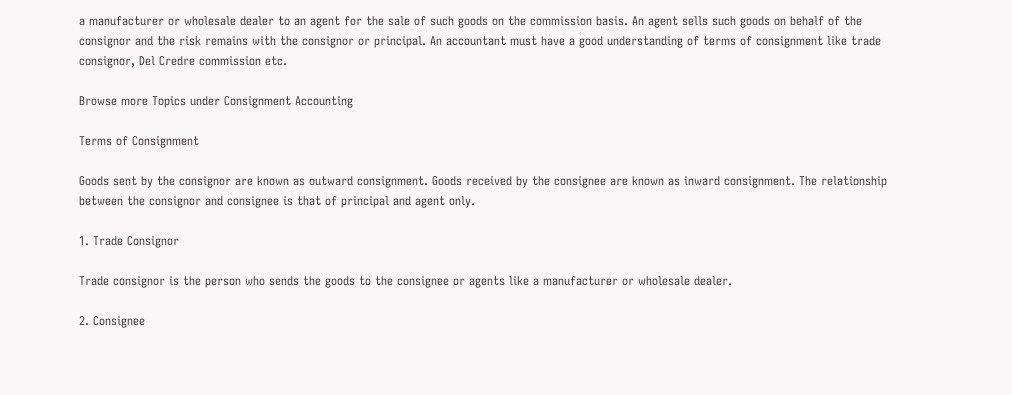a manufacturer or wholesale dealer to an agent for the sale of such goods on the commission basis. An agent sells such goods on behalf of the consignor and the risk remains with the consignor or principal. An accountant must have a good understanding of terms of consignment like trade consignor, Del Credre commission etc.

Browse more Topics under Consignment Accounting

Terms of Consignment

Goods sent by the consignor are known as outward consignment. Goods received by the consignee are known as inward consignment. The relationship between the consignor and consignee is that of principal and agent only.

1. Trade Consignor

Trade consignor is the person who sends the goods to the consignee or agents like a manufacturer or wholesale dealer.

2. Consignee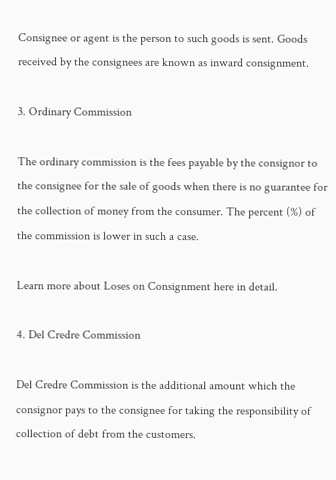Consignee or agent is the person to such goods is sent. Goods received by the consignees are known as inward consignment.

3. Ordinary Commission

The ordinary commission is the fees payable by the consignor to the consignee for the sale of goods when there is no guarantee for the collection of money from the consumer. The percent (%) of the commission is lower in such a case.

Learn more about Loses on Consignment here in detail.

4. Del Credre Commission

Del Credre Commission is the additional amount which the consignor pays to the consignee for taking the responsibility of collection of debt from the customers.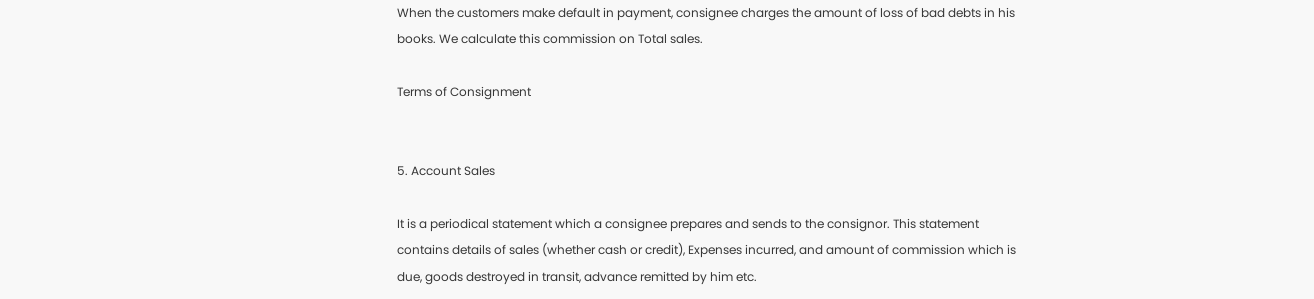When the customers make default in payment, consignee charges the amount of loss of bad debts in his books. We calculate this commission on Total sales.

Terms of Consignment


5. Account Sales

It is a periodical statement which a consignee prepares and sends to the consignor. This statement contains details of sales (whether cash or credit), Expenses incurred, and amount of commission which is due, goods destroyed in transit, advance remitted by him etc.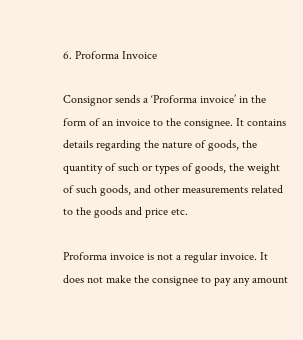6. Proforma Invoice

Consignor sends a ‘Proforma invoice’ in the form of an invoice to the consignee. It contains details regarding the nature of goods, the quantity of such or types of goods, the weight of such goods, and other measurements related to the goods and price etc.

Proforma invoice is not a regular invoice. It does not make the consignee to pay any amount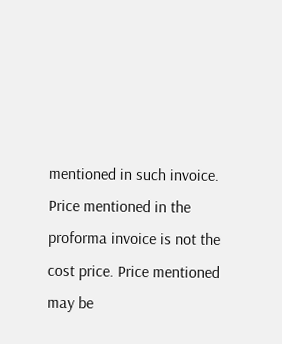mentioned in such invoice. Price mentioned in the proforma invoice is not the cost price. Price mentioned may be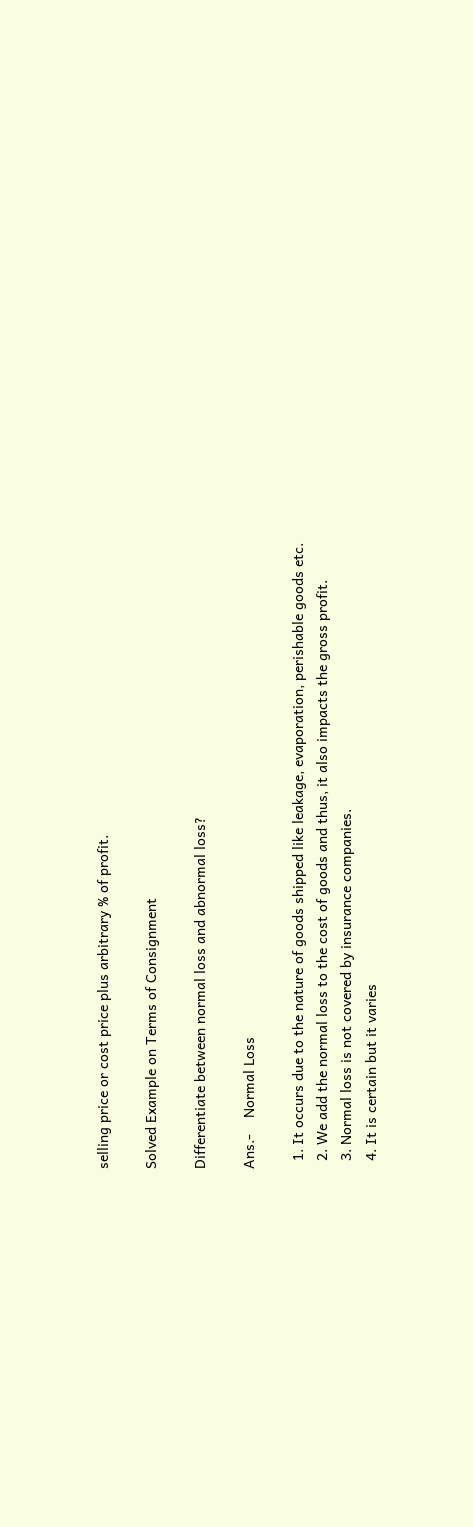selling price or cost price plus arbitrary % of profit.

Solved Example on Terms of Consignment

Differentiate between normal loss and abnormal loss?

Ans.-    Normal Loss

  1. It occurs due to the nature of goods shipped like leakage, evaporation, perishable goods etc.
  2. We add the normal loss to the cost of goods and thus, it also impacts the gross profit.
  3. Normal loss is not covered by insurance companies.
  4. It is certain but it varies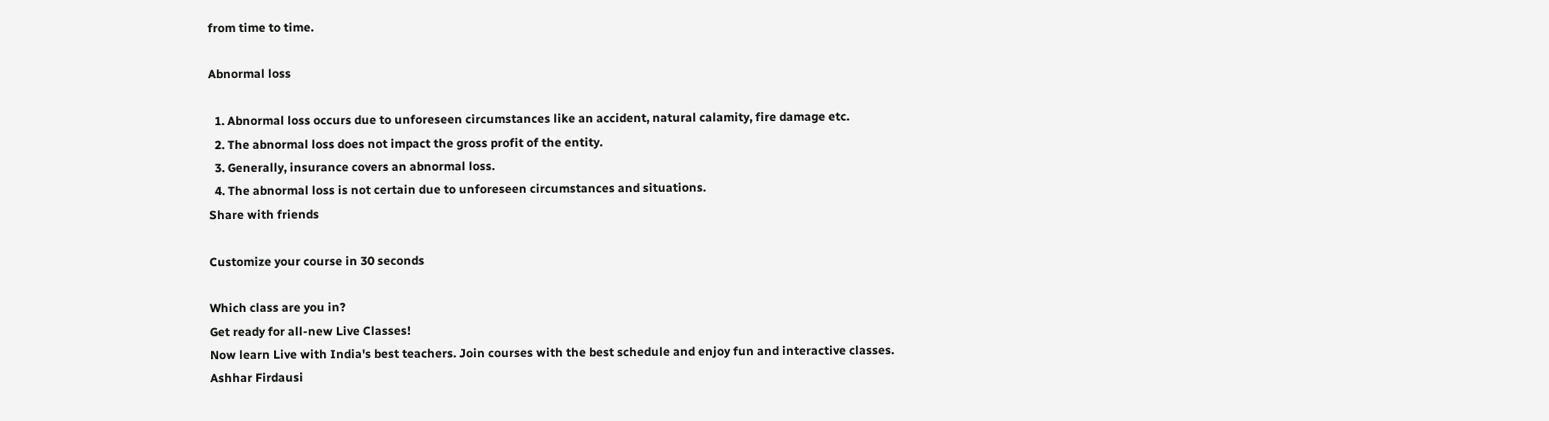from time to time.

Abnormal loss

  1. Abnormal loss occurs due to unforeseen circumstances like an accident, natural calamity, fire damage etc.
  2. The abnormal loss does not impact the gross profit of the entity.
  3. Generally, insurance covers an abnormal loss.
  4. The abnormal loss is not certain due to unforeseen circumstances and situations.
Share with friends

Customize your course in 30 seconds

Which class are you in?
Get ready for all-new Live Classes!
Now learn Live with India's best teachers. Join courses with the best schedule and enjoy fun and interactive classes.
Ashhar Firdausi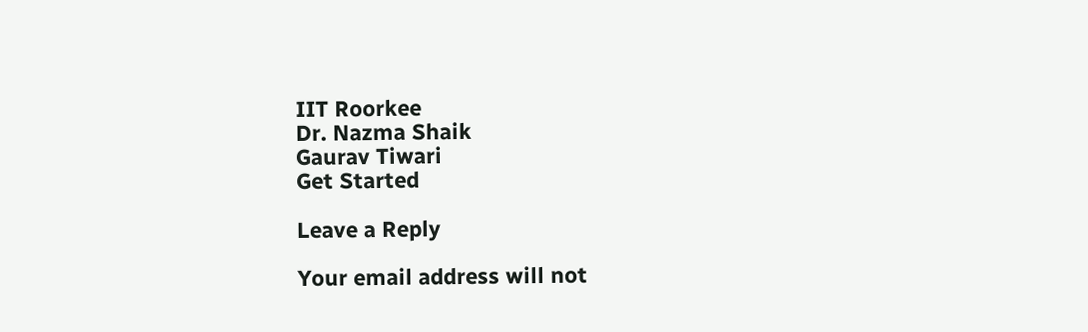IIT Roorkee
Dr. Nazma Shaik
Gaurav Tiwari
Get Started

Leave a Reply

Your email address will not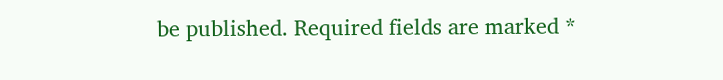be published. Required fields are marked *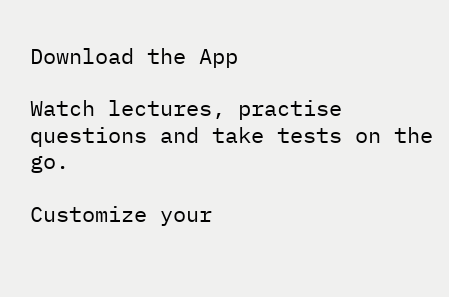Download the App

Watch lectures, practise questions and take tests on the go.

Customize your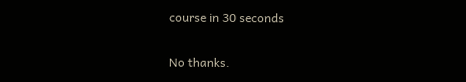course in 30 seconds

No thanks.